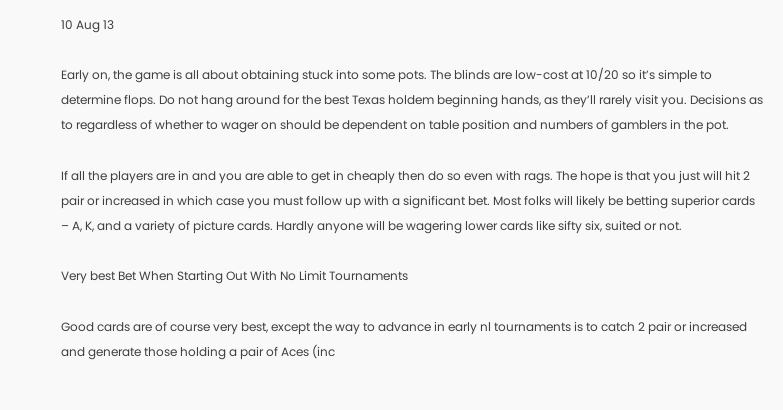10 Aug 13

Early on, the game is all about obtaining stuck into some pots. The blinds are low-cost at 10/20 so it’s simple to determine flops. Do not hang around for the best Texas holdem beginning hands, as they’ll rarely visit you. Decisions as to regardless of whether to wager on should be dependent on table position and numbers of gamblers in the pot.

If all the players are in and you are able to get in cheaply then do so even with rags. The hope is that you just will hit 2 pair or increased in which case you must follow up with a significant bet. Most folks will likely be betting superior cards – A, K, and a variety of picture cards. Hardly anyone will be wagering lower cards like sifty six, suited or not.

Very best Bet When Starting Out With No Limit Tournaments

Good cards are of course very best, except the way to advance in early nl tournaments is to catch 2 pair or increased and generate those holding a pair of Aces (inc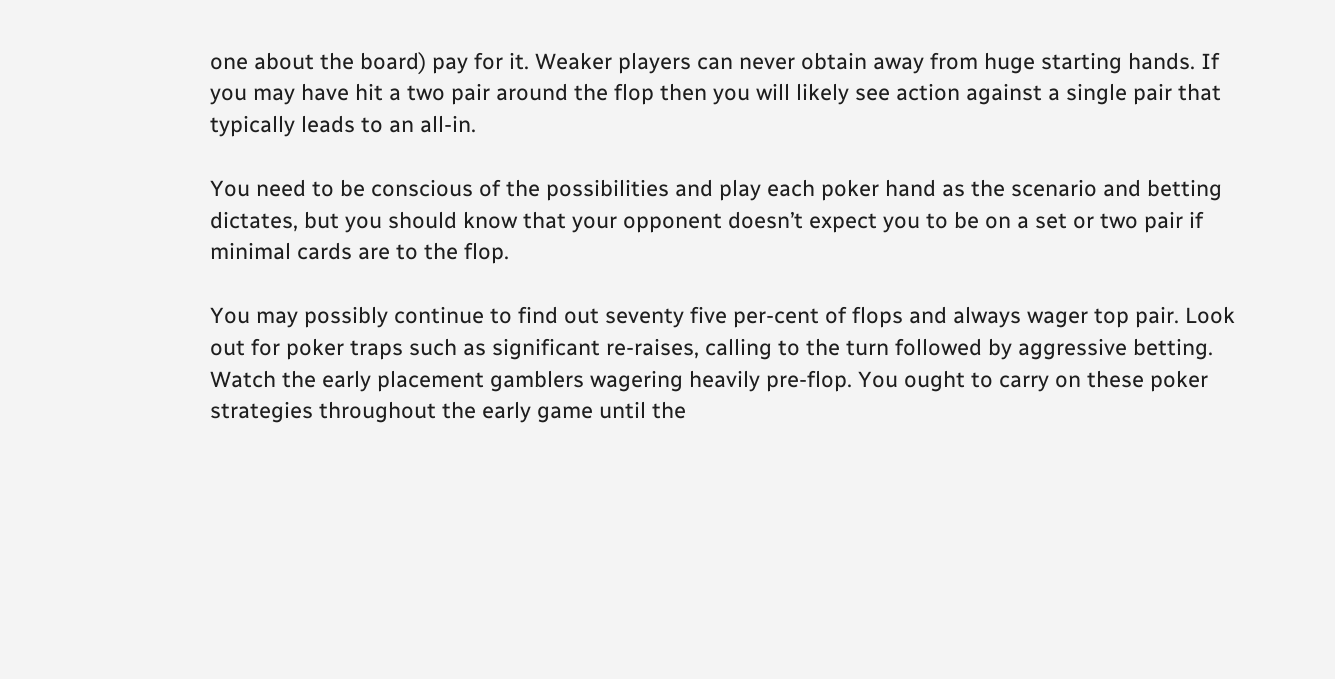one about the board) pay for it. Weaker players can never obtain away from huge starting hands. If you may have hit a two pair around the flop then you will likely see action against a single pair that typically leads to an all-in.

You need to be conscious of the possibilities and play each poker hand as the scenario and betting dictates, but you should know that your opponent doesn’t expect you to be on a set or two pair if minimal cards are to the flop.

You may possibly continue to find out seventy five per-cent of flops and always wager top pair. Look out for poker traps such as significant re-raises, calling to the turn followed by aggressive betting. Watch the early placement gamblers wagering heavily pre-flop. You ought to carry on these poker strategies throughout the early game until the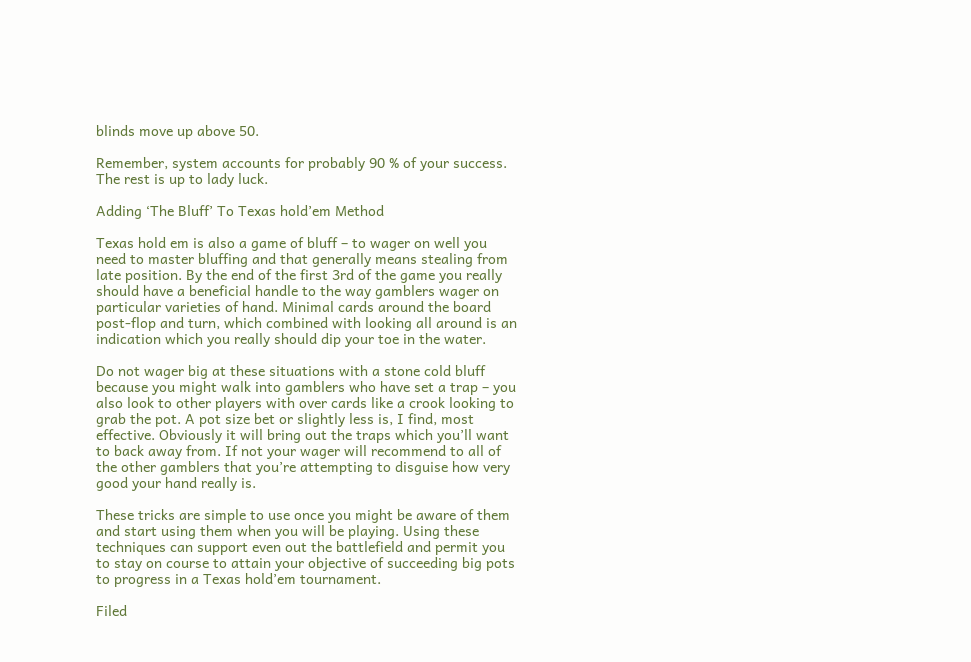blinds move up above 50.

Remember, system accounts for probably 90 % of your success. The rest is up to lady luck.

Adding ‘The Bluff’ To Texas hold’em Method

Texas hold em is also a game of bluff – to wager on well you need to master bluffing and that generally means stealing from late position. By the end of the first 3rd of the game you really should have a beneficial handle to the way gamblers wager on particular varieties of hand. Minimal cards around the board post-flop and turn, which combined with looking all around is an indication which you really should dip your toe in the water.

Do not wager big at these situations with a stone cold bluff because you might walk into gamblers who have set a trap – you also look to other players with over cards like a crook looking to grab the pot. A pot size bet or slightly less is, I find, most effective. Obviously it will bring out the traps which you’ll want to back away from. If not your wager will recommend to all of the other gamblers that you’re attempting to disguise how very good your hand really is.

These tricks are simple to use once you might be aware of them and start using them when you will be playing. Using these techniques can support even out the battlefield and permit you to stay on course to attain your objective of succeeding big pots to progress in a Texas hold’em tournament.

Filed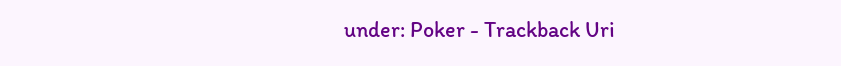under: Poker - Trackback Uri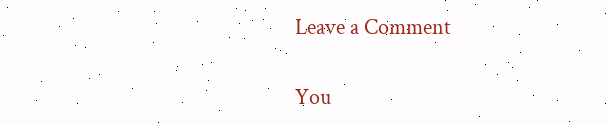Leave a Comment

You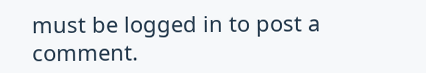must be logged in to post a comment.